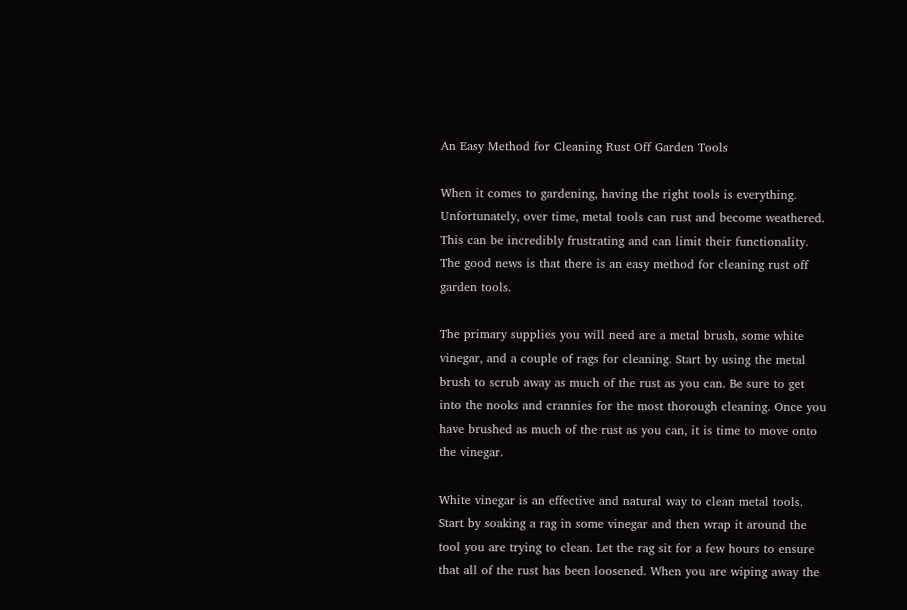An Easy Method for Cleaning Rust Off Garden Tools

When it comes to gardening, having the right tools is everything. Unfortunately, over time, metal tools can rust and become weathered. This can be incredibly frustrating and can limit their functionality. The good news is that there is an easy method for cleaning rust off garden tools.

The primary supplies you will need are a metal brush, some white vinegar, and a couple of rags for cleaning. Start by using the metal brush to scrub away as much of the rust as you can. Be sure to get into the nooks and crannies for the most thorough cleaning. Once you have brushed as much of the rust as you can, it is time to move onto the vinegar.

White vinegar is an effective and natural way to clean metal tools. Start by soaking a rag in some vinegar and then wrap it around the tool you are trying to clean. Let the rag sit for a few hours to ensure that all of the rust has been loosened. When you are wiping away the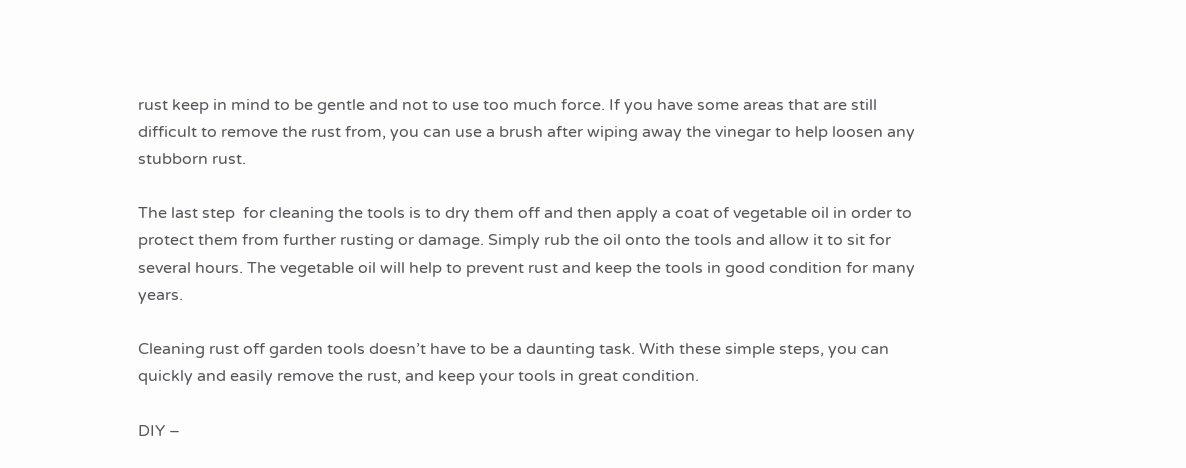rust keep in mind to be gentle and not to use too much force. If you have some areas that are still difficult to remove the rust from, you can use a brush after wiping away the vinegar to help loosen any stubborn rust.

The last step  for cleaning the tools is to dry them off and then apply a coat of vegetable oil in order to protect them from further rusting or damage. Simply rub the oil onto the tools and allow it to sit for several hours. The vegetable oil will help to prevent rust and keep the tools in good condition for many years.

Cleaning rust off garden tools doesn’t have to be a daunting task. With these simple steps, you can quickly and easily remove the rust, and keep your tools in great condition.

DIY –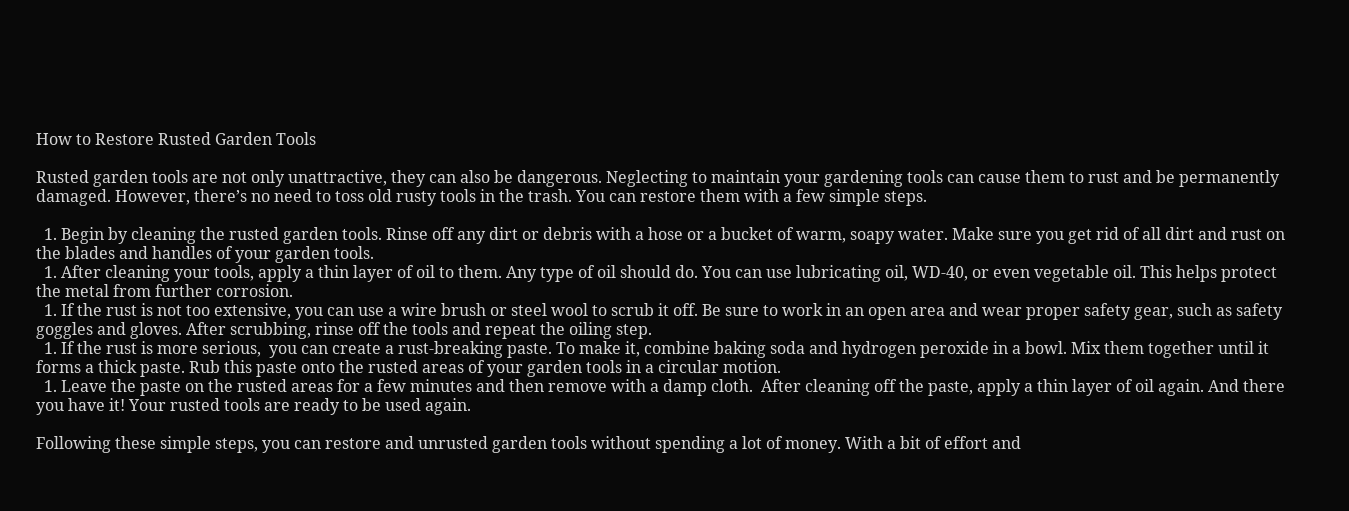How to Restore Rusted Garden Tools

Rusted garden tools are not only unattractive, they can also be dangerous. Neglecting to maintain your gardening tools can cause them to rust and be permanently damaged. However, there’s no need to toss old rusty tools in the trash. You can restore them with a few simple steps.

  1. Begin by cleaning the rusted garden tools. Rinse off any dirt or debris with a hose or a bucket of warm, soapy water. Make sure you get rid of all dirt and rust on the blades and handles of your garden tools.
  1. After cleaning your tools, apply a thin layer of oil to them. Any type of oil should do. You can use lubricating oil, WD-40, or even vegetable oil. This helps protect the metal from further corrosion.
  1. If the rust is not too extensive, you can use a wire brush or steel wool to scrub it off. Be sure to work in an open area and wear proper safety gear, such as safety goggles and gloves. After scrubbing, rinse off the tools and repeat the oiling step.
  1. If the rust is more serious,  you can create a rust-breaking paste. To make it, combine baking soda and hydrogen peroxide in a bowl. Mix them together until it forms a thick paste. Rub this paste onto the rusted areas of your garden tools in a circular motion.
  1. Leave the paste on the rusted areas for a few minutes and then remove with a damp cloth.  After cleaning off the paste, apply a thin layer of oil again. And there you have it! Your rusted tools are ready to be used again.

Following these simple steps, you can restore and unrusted garden tools without spending a lot of money. With a bit of effort and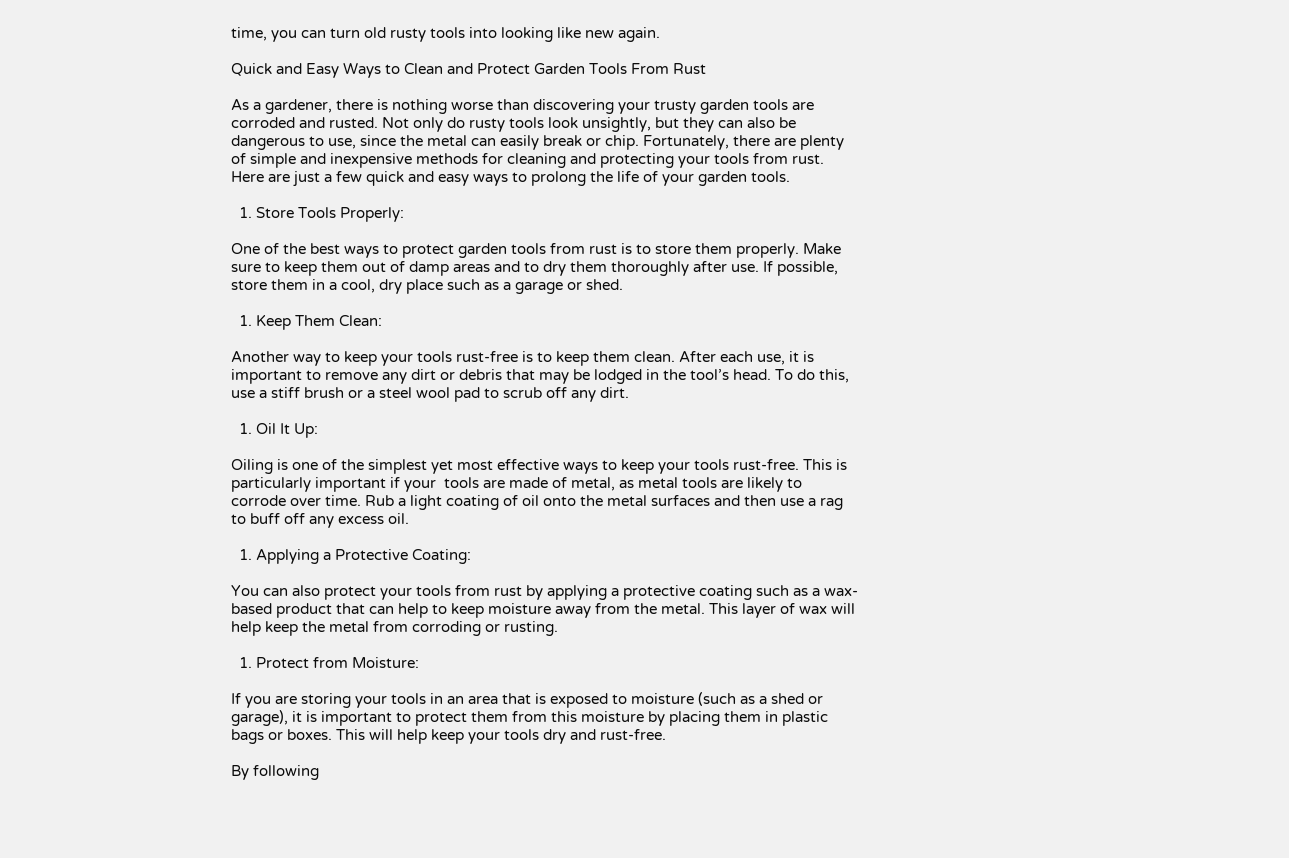time, you can turn old rusty tools into looking like new again.

Quick and Easy Ways to Clean and Protect Garden Tools From Rust

As a gardener, there is nothing worse than discovering your trusty garden tools are corroded and rusted. Not only do rusty tools look unsightly, but they can also be dangerous to use, since the metal can easily break or chip. Fortunately, there are plenty of simple and inexpensive methods for cleaning and protecting your tools from rust. Here are just a few quick and easy ways to prolong the life of your garden tools.

  1. Store Tools Properly:

One of the best ways to protect garden tools from rust is to store them properly. Make sure to keep them out of damp areas and to dry them thoroughly after use. If possible, store them in a cool, dry place such as a garage or shed.

  1. Keep Them Clean:

Another way to keep your tools rust-free is to keep them clean. After each use, it is important to remove any dirt or debris that may be lodged in the tool’s head. To do this, use a stiff brush or a steel wool pad to scrub off any dirt.

  1. Oil It Up:

Oiling is one of the simplest yet most effective ways to keep your tools rust-free. This is particularly important if your  tools are made of metal, as metal tools are likely to corrode over time. Rub a light coating of oil onto the metal surfaces and then use a rag to buff off any excess oil.

  1. Applying a Protective Coating:

You can also protect your tools from rust by applying a protective coating such as a wax-based product that can help to keep moisture away from the metal. This layer of wax will help keep the metal from corroding or rusting.

  1. Protect from Moisture:

If you are storing your tools in an area that is exposed to moisture (such as a shed or garage), it is important to protect them from this moisture by placing them in plastic bags or boxes. This will help keep your tools dry and rust-free.

By following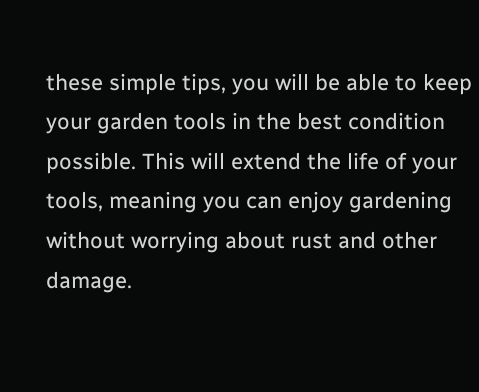these simple tips, you will be able to keep your garden tools in the best condition possible. This will extend the life of your tools, meaning you can enjoy gardening without worrying about rust and other damage.